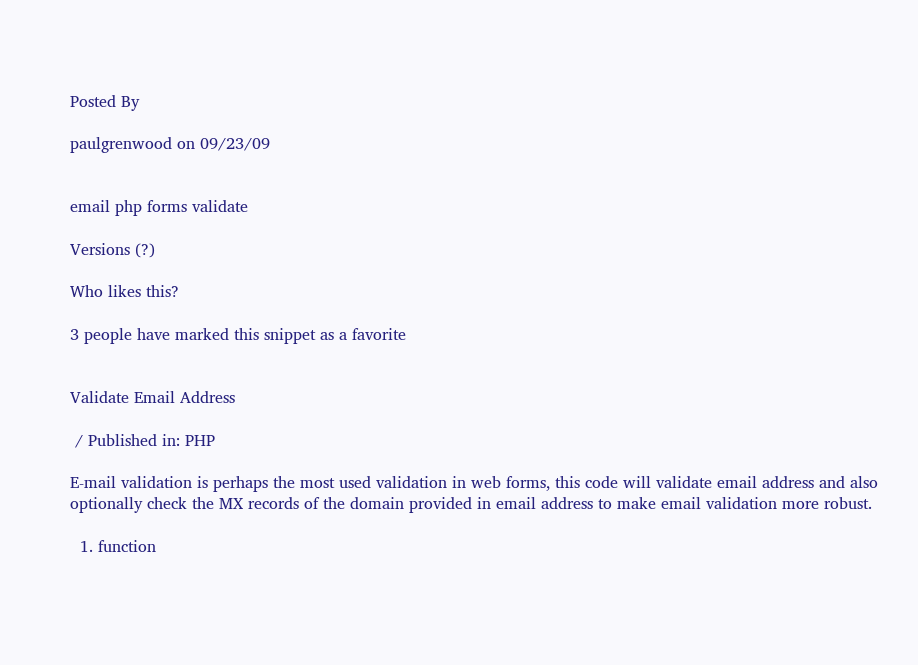Posted By

paulgrenwood on 09/23/09


email php forms validate

Versions (?)

Who likes this?

3 people have marked this snippet as a favorite


Validate Email Address

 / Published in: PHP

E-mail validation is perhaps the most used validation in web forms, this code will validate email address and also optionally check the MX records of the domain provided in email address to make email validation more robust.

  1. function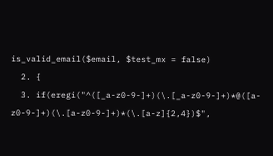is_valid_email($email, $test_mx = false)
  2. {
  3. if(eregi("^([_a-z0-9-]+)(\.[_a-z0-9-]+)*@([a-z0-9-]+)(\.[a-z0-9-]+)*(\.[a-z]{2,4})$",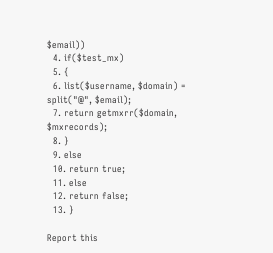$email))
  4. if($test_mx)
  5. {
  6. list($username, $domain) = split("@", $email);
  7. return getmxrr($domain, $mxrecords);
  8. }
  9. else
  10. return true;
  11. else
  12. return false;
  13. }

Report this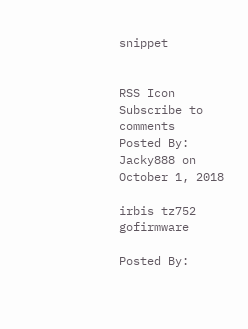snippet


RSS Icon Subscribe to comments
Posted By: Jacky888 on October 1, 2018

irbis tz752 gofirmware

Posted By: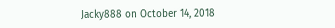Jacky888 on October 14, 2018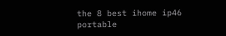the 8 best ihome ip46 portable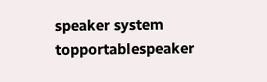speaker system topportablespeaker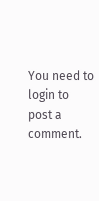You need to login to post a comment.